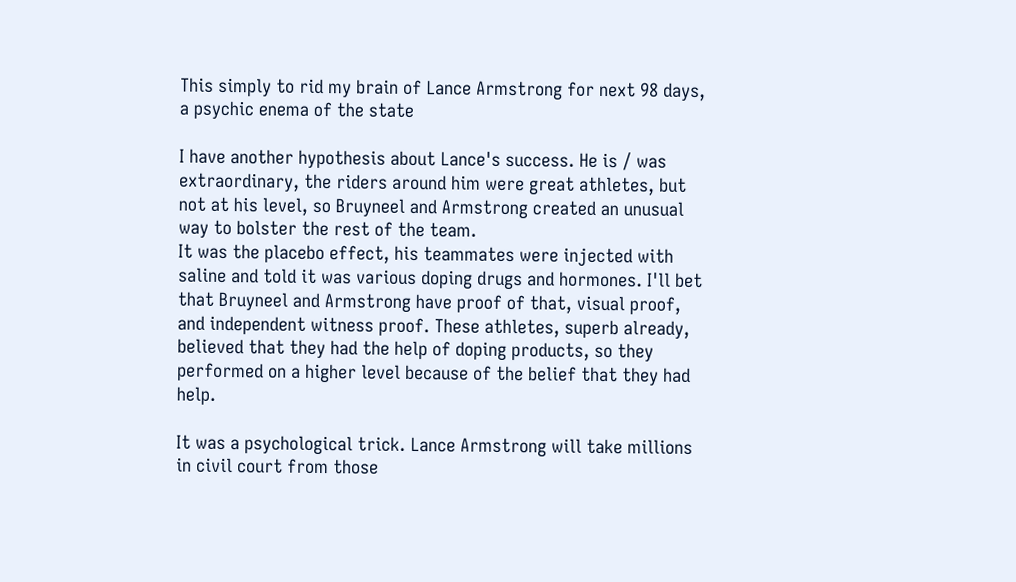This simply to rid my brain of Lance Armstrong for next 98 days, a psychic enema of the state

I have another hypothesis about Lance's success. He is / was extraordinary, the riders around him were great athletes, but not at his level, so Bruyneel and Armstrong created an unusual way to bolster the rest of the team.
It was the placebo effect, his teammates were injected with saline and told it was various doping drugs and hormones. I'll bet that Bruyneel and Armstrong have proof of that, visual proof, and independent witness proof. These athletes, superb already, believed that they had the help of doping products, so they performed on a higher level because of the belief that they had help.

It was a psychological trick. Lance Armstrong will take millions in civil court from those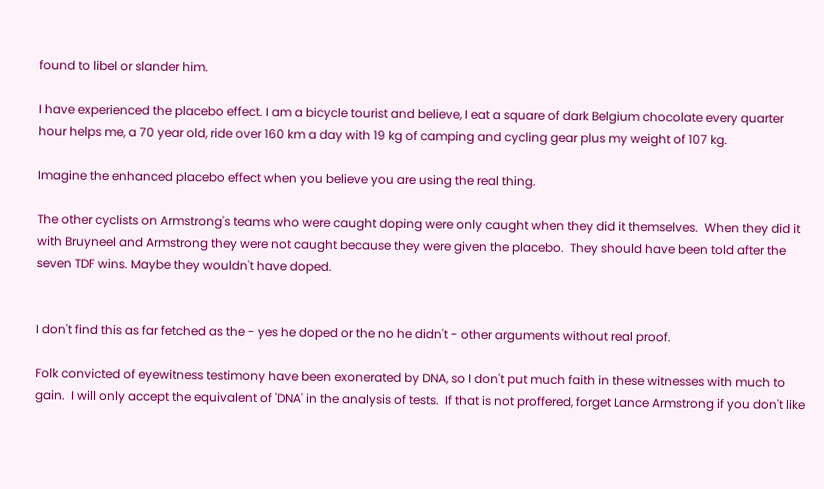found to libel or slander him.

I have experienced the placebo effect. I am a bicycle tourist and believe, I eat a square of dark Belgium chocolate every quarter hour helps me, a 70 year old, ride over 160 km a day with 19 kg of camping and cycling gear plus my weight of 107 kg.

Imagine the enhanced placebo effect when you believe you are using the real thing.

The other cyclists on Armstrong's teams who were caught doping were only caught when they did it themselves.  When they did it with Bruyneel and Armstrong they were not caught because they were given the placebo.  They should have been told after the seven TDF wins. Maybe they wouldn't have doped.


I don't find this as far fetched as the - yes he doped or the no he didn't - other arguments without real proof.

Folk convicted of eyewitness testimony have been exonerated by DNA, so I don't put much faith in these witnesses with much to gain.  I will only accept the equivalent of 'DNA' in the analysis of tests.  If that is not proffered, forget Lance Armstrong if you don't like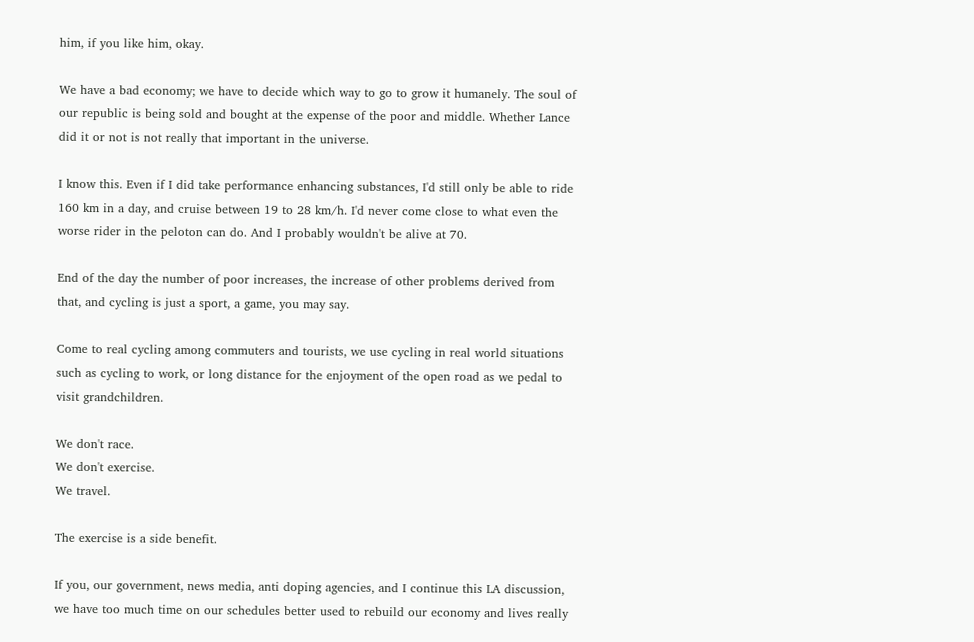him, if you like him, okay.

We have a bad economy; we have to decide which way to go to grow it humanely. The soul of our republic is being sold and bought at the expense of the poor and middle. Whether Lance did it or not is not really that important in the universe.

I know this. Even if I did take performance enhancing substances, I'd still only be able to ride 160 km in a day, and cruise between 19 to 28 km/h. I'd never come close to what even the worse rider in the peloton can do. And I probably wouldn't be alive at 70.

End of the day the number of poor increases, the increase of other problems derived from that, and cycling is just a sport, a game, you may say.

Come to real cycling among commuters and tourists, we use cycling in real world situations such as cycling to work, or long distance for the enjoyment of the open road as we pedal to visit grandchildren.

We don't race.
We don't exercise.
We travel.

The exercise is a side benefit.

If you, our government, news media, anti doping agencies, and I continue this LA discussion, we have too much time on our schedules better used to rebuild our economy and lives really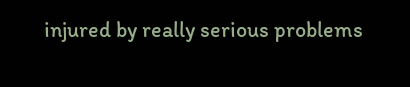injured by really serious problems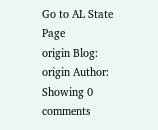Go to AL State Page
origin Blog:
origin Author:
Showing 0 comments